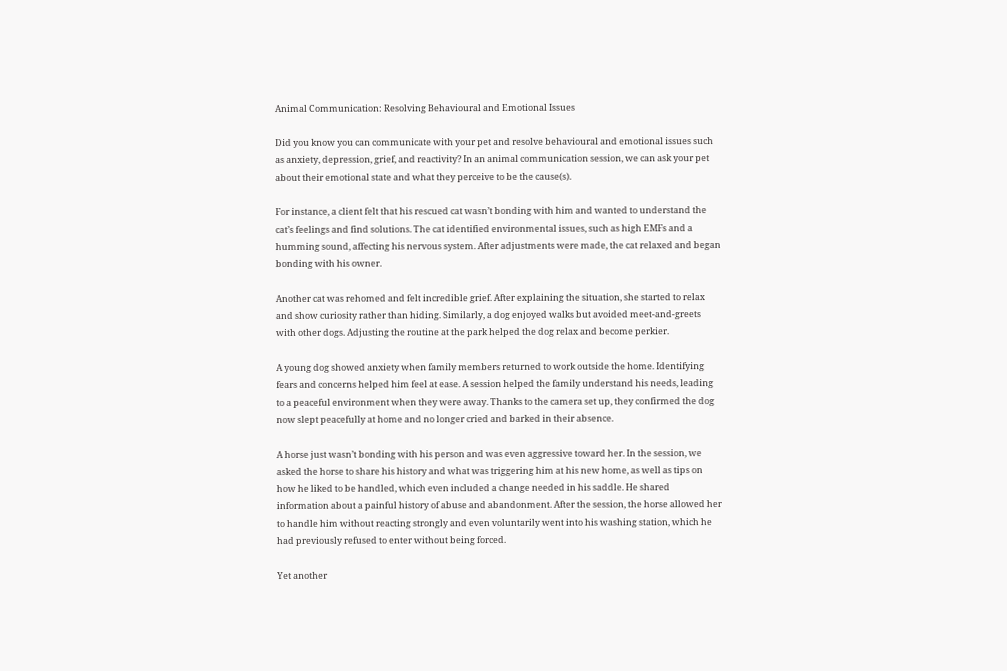Animal Communication: Resolving Behavioural and Emotional Issues

Did you know you can communicate with your pet and resolve behavioural and emotional issues such as anxiety, depression, grief, and reactivity? In an animal communication session, we can ask your pet about their emotional state and what they perceive to be the cause(s).

For instance, a client felt that his rescued cat wasn’t bonding with him and wanted to understand the cat’s feelings and find solutions. The cat identified environmental issues, such as high EMFs and a humming sound, affecting his nervous system. After adjustments were made, the cat relaxed and began bonding with his owner.

Another cat was rehomed and felt incredible grief. After explaining the situation, she started to relax and show curiosity rather than hiding. Similarly, a dog enjoyed walks but avoided meet-and-greets with other dogs. Adjusting the routine at the park helped the dog relax and become perkier.

A young dog showed anxiety when family members returned to work outside the home. Identifying fears and concerns helped him feel at ease. A session helped the family understand his needs, leading to a peaceful environment when they were away. Thanks to the camera set up, they confirmed the dog now slept peacefully at home and no longer cried and barked in their absence.

A horse just wasn’t bonding with his person and was even aggressive toward her. In the session, we asked the horse to share his history and what was triggering him at his new home, as well as tips on how he liked to be handled, which even included a change needed in his saddle. He shared information about a painful history of abuse and abandonment. After the session, the horse allowed her to handle him without reacting strongly and even voluntarily went into his washing station, which he had previously refused to enter without being forced.

Yet another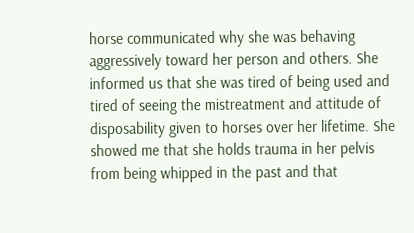horse communicated why she was behaving aggressively toward her person and others. She informed us that she was tired of being used and tired of seeing the mistreatment and attitude of disposability given to horses over her lifetime. She showed me that she holds trauma in her pelvis from being whipped in the past and that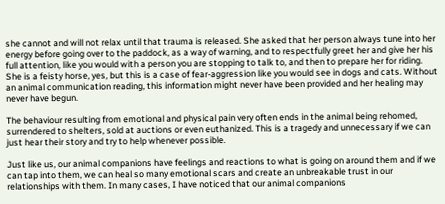she cannot and will not relax until that trauma is released. She asked that her person always tune into her energy before going over to the paddock, as a way of warning, and to respectfully greet her and give her his full attention, like you would with a person you are stopping to talk to, and then to prepare her for riding. She is a feisty horse, yes, but this is a case of fear-aggression like you would see in dogs and cats. Without an animal communication reading, this information might never have been provided and her healing may never have begun.

The behaviour resulting from emotional and physical pain very often ends in the animal being rehomed, surrendered to shelters, sold at auctions or even euthanized. This is a tragedy and unnecessary if we can just hear their story and try to help whenever possible.

Just like us, our animal companions have feelings and reactions to what is going on around them and if we can tap into them, we can heal so many emotional scars and create an unbreakable trust in our relationships with them. In many cases, I have noticed that our animal companions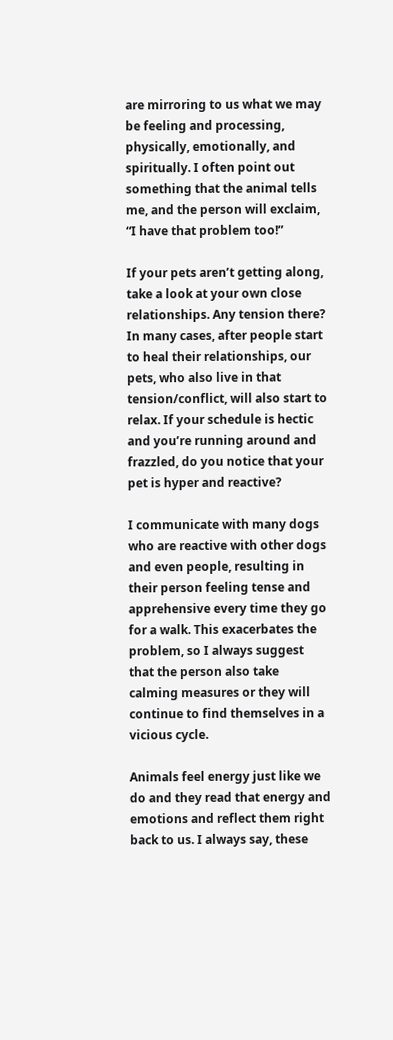are mirroring to us what we may be feeling and processing, physically, emotionally, and spiritually. I often point out something that the animal tells me, and the person will exclaim, “I have that problem too!”

If your pets aren’t getting along, take a look at your own close relationships. Any tension there? In many cases, after people start to heal their relationships, our pets, who also live in that tension/conflict, will also start to relax. If your schedule is hectic and you’re running around and frazzled, do you notice that your pet is hyper and reactive?

I communicate with many dogs who are reactive with other dogs and even people, resulting in their person feeling tense and apprehensive every time they go for a walk. This exacerbates the problem, so I always suggest that the person also take calming measures or they will continue to find themselves in a vicious cycle.

Animals feel energy just like we do and they read that energy and emotions and reflect them right back to us. I always say, these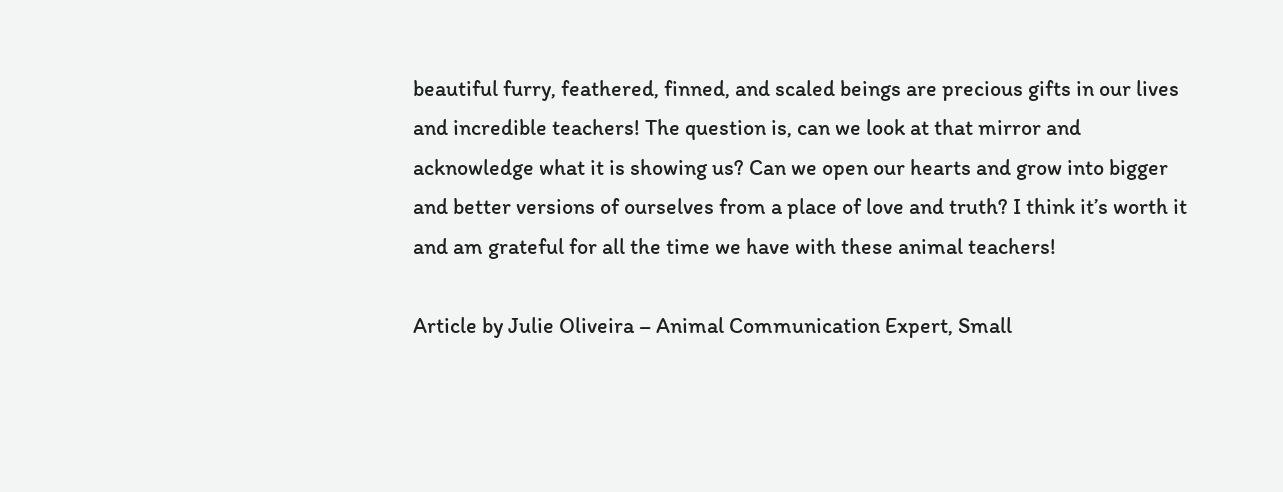beautiful furry, feathered, finned, and scaled beings are precious gifts in our lives and incredible teachers! The question is, can we look at that mirror and acknowledge what it is showing us? Can we open our hearts and grow into bigger and better versions of ourselves from a place of love and truth? I think it’s worth it and am grateful for all the time we have with these animal teachers!

Article by Julie Oliveira – Animal Communication Expert, Small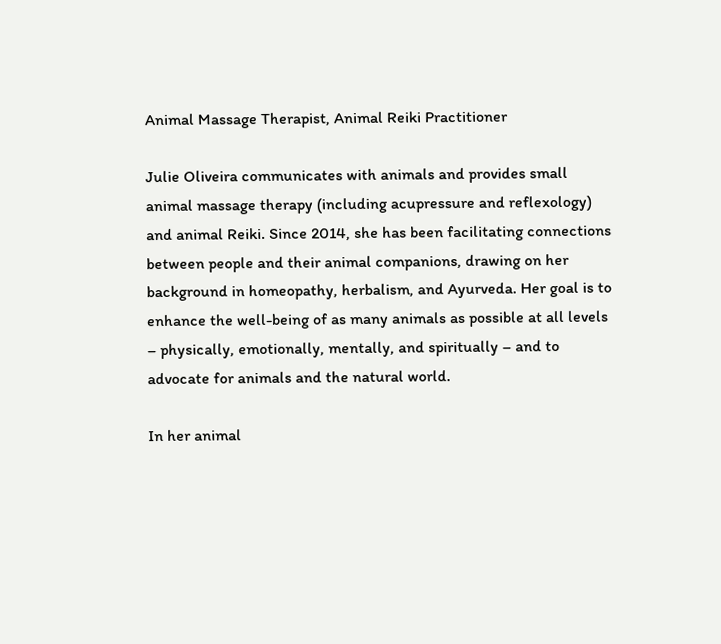Animal Massage Therapist, Animal Reiki Practitioner

Julie Oliveira communicates with animals and provides small animal massage therapy (including acupressure and reflexology) and animal Reiki. Since 2014, she has been facilitating connections between people and their animal companions, drawing on her background in homeopathy, herbalism, and Ayurveda. Her goal is to enhance the well-being of as many animals as possible at all levels – physically, emotionally, mentally, and spiritually – and to advocate for animals and the natural world.

In her animal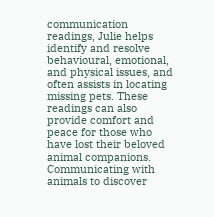communication readings, Julie helps identify and resolve behavioural, emotional, and physical issues, and often assists in locating missing pets. These readings can also provide comfort and peace for those who have lost their beloved animal companions. Communicating with animals to discover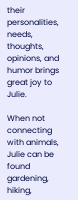their personalities, needs, thoughts, opinions, and humor brings great joy to Julie.

When not connecting with animals, Julie can be found gardening, hiking,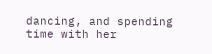dancing, and spending time with her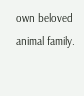own beloved animal family.